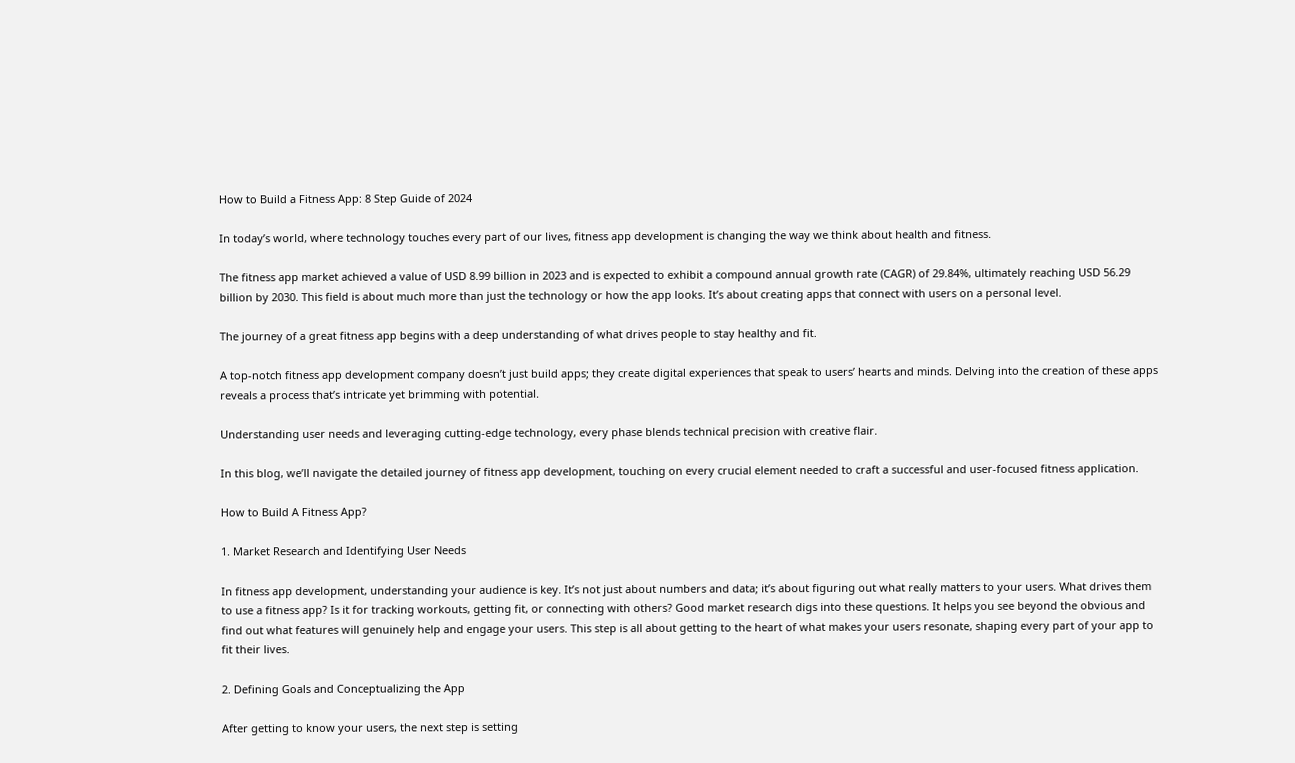How to Build a Fitness App: 8 Step Guide of 2024

In today’s world, where technology touches every part of our lives, fitness app development is changing the way we think about health and fitness.

The fitness app market achieved a value of USD 8.99 billion in 2023 and is expected to exhibit a compound annual growth rate (CAGR) of 29.84%, ultimately reaching USD 56.29 billion by 2030. This field is about much more than just the technology or how the app looks. It’s about creating apps that connect with users on a personal level.

The journey of a great fitness app begins with a deep understanding of what drives people to stay healthy and fit.

A top-notch fitness app development company doesn’t just build apps; they create digital experiences that speak to users’ hearts and minds. Delving into the creation of these apps reveals a process that’s intricate yet brimming with potential.

Understanding user needs and leveraging cutting-edge technology, every phase blends technical precision with creative flair.

In this blog, we’ll navigate the detailed journey of fitness app development, touching on every crucial element needed to craft a successful and user-focused fitness application.

How to Build A Fitness App?

1. Market Research and Identifying User Needs

In fitness app development, understanding your audience is key. It’s not just about numbers and data; it’s about figuring out what really matters to your users. What drives them to use a fitness app? Is it for tracking workouts, getting fit, or connecting with others? Good market research digs into these questions. It helps you see beyond the obvious and find out what features will genuinely help and engage your users. This step is all about getting to the heart of what makes your users resonate, shaping every part of your app to fit their lives.

2. Defining Goals and Conceptualizing the App

After getting to know your users, the next step is setting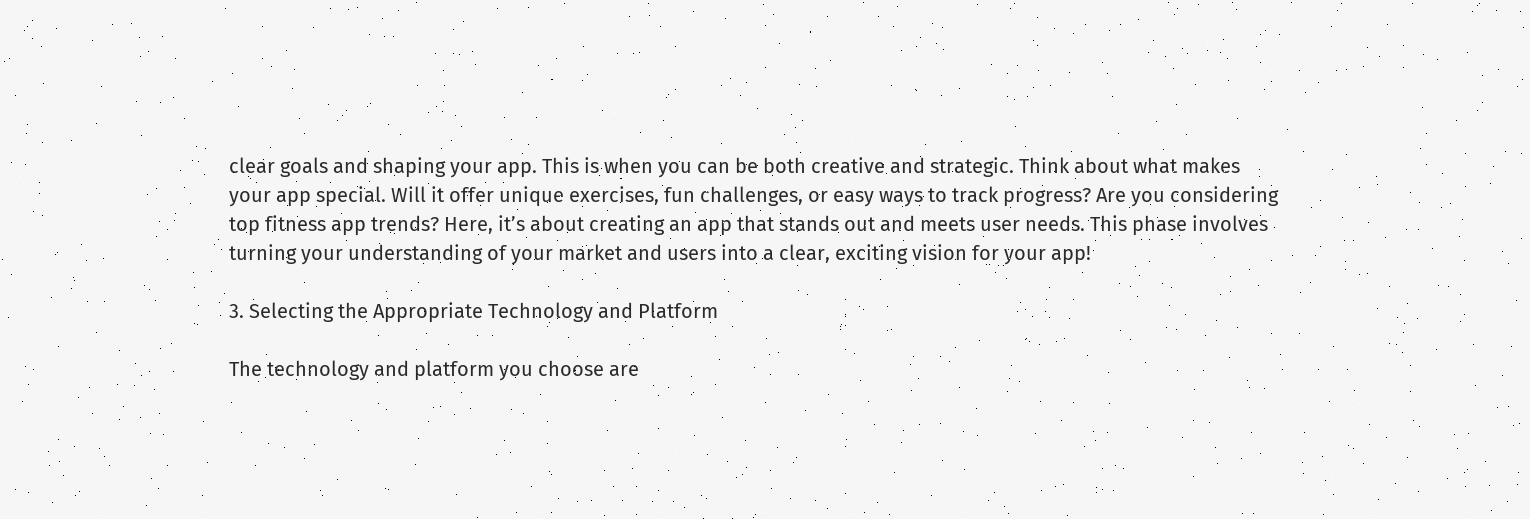clear goals and shaping your app. This is when you can be both creative and strategic. Think about what makes your app special. Will it offer unique exercises, fun challenges, or easy ways to track progress? Are you considering top fitness app trends? Here, it’s about creating an app that stands out and meets user needs. This phase involves turning your understanding of your market and users into a clear, exciting vision for your app!

3. Selecting the Appropriate Technology and Platform

The technology and platform you choose are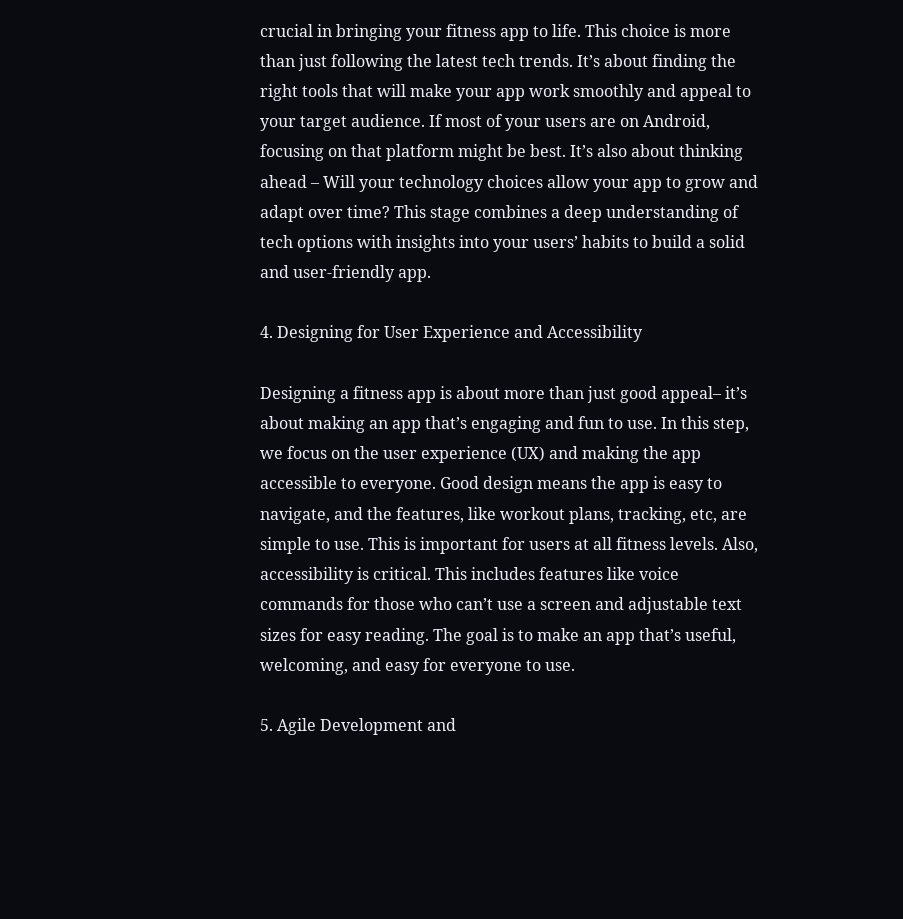crucial in bringing your fitness app to life. This choice is more than just following the latest tech trends. It’s about finding the right tools that will make your app work smoothly and appeal to your target audience. If most of your users are on Android, focusing on that platform might be best. It’s also about thinking ahead – Will your technology choices allow your app to grow and adapt over time? This stage combines a deep understanding of tech options with insights into your users’ habits to build a solid and user-friendly app.

4. Designing for User Experience and Accessibility

Designing a fitness app is about more than just good appeal– it’s about making an app that’s engaging and fun to use. In this step, we focus on the user experience (UX) and making the app accessible to everyone. Good design means the app is easy to navigate, and the features, like workout plans, tracking, etc, are simple to use. This is important for users at all fitness levels. Also, accessibility is critical. This includes features like voice commands for those who can’t use a screen and adjustable text sizes for easy reading. The goal is to make an app that’s useful, welcoming, and easy for everyone to use.

5. Agile Development and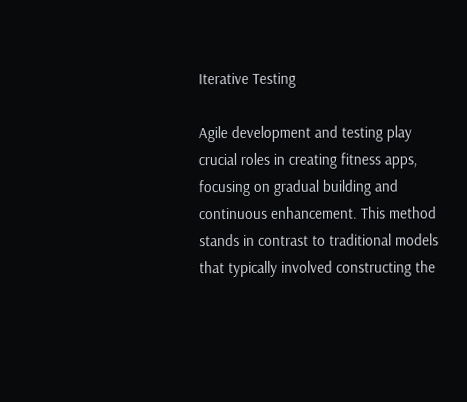Iterative Testing

Agile development and testing play crucial roles in creating fitness apps,  focusing on gradual building and continuous enhancement. This method stands in contrast to traditional models that typically involved constructing the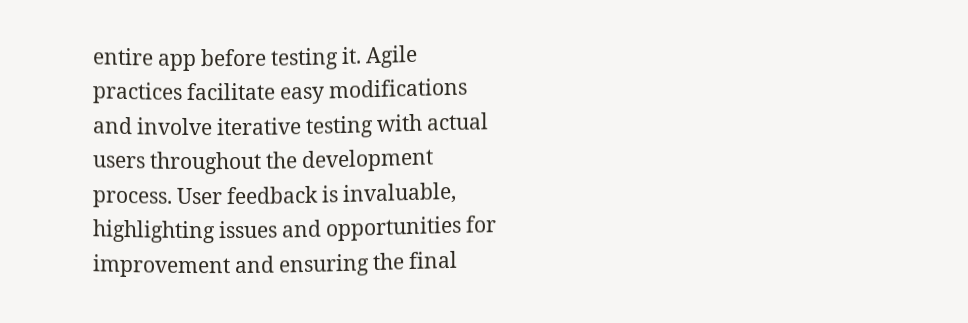entire app before testing it. Agile practices facilitate easy modifications and involve iterative testing with actual users throughout the development process. User feedback is invaluable, highlighting issues and opportunities for improvement and ensuring the final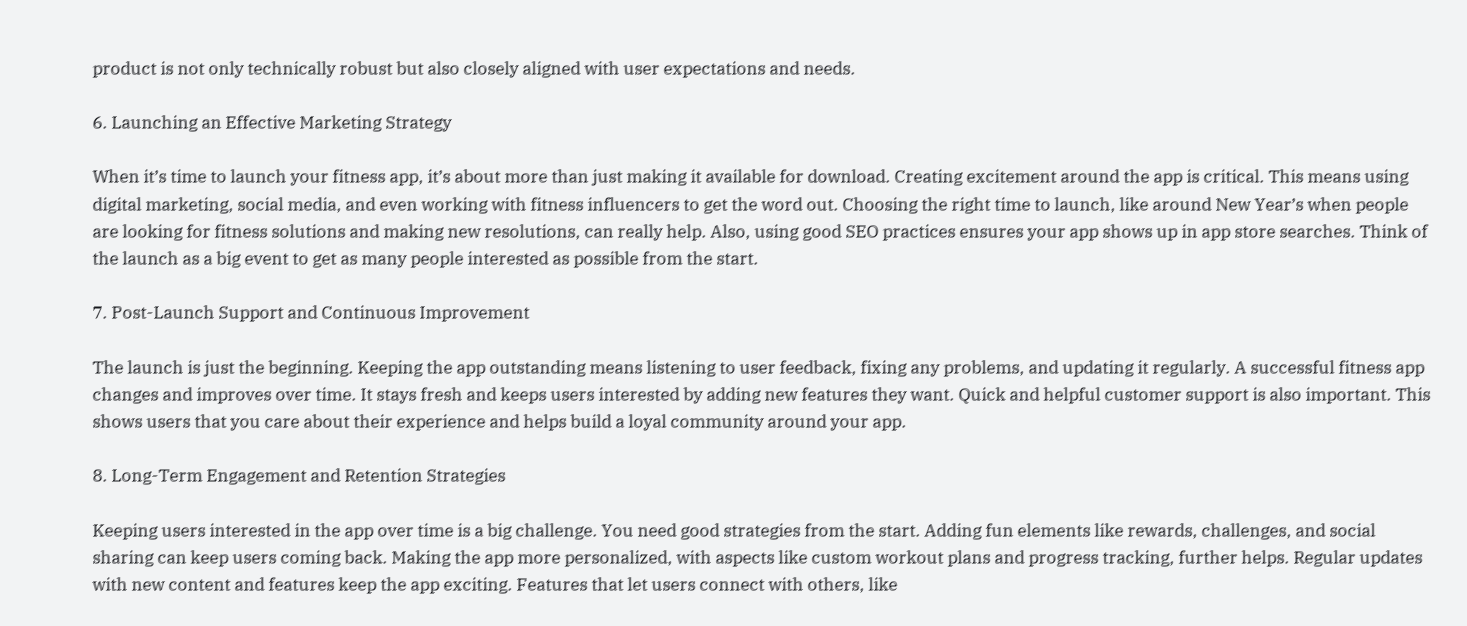product is not only technically robust but also closely aligned with user expectations and needs.

6. Launching an Effective Marketing Strategy

When it’s time to launch your fitness app, it’s about more than just making it available for download. Creating excitement around the app is critical. This means using digital marketing, social media, and even working with fitness influencers to get the word out. Choosing the right time to launch, like around New Year’s when people are looking for fitness solutions and making new resolutions, can really help. Also, using good SEO practices ensures your app shows up in app store searches. Think of the launch as a big event to get as many people interested as possible from the start.

7. Post-Launch Support and Continuous Improvement

The launch is just the beginning. Keeping the app outstanding means listening to user feedback, fixing any problems, and updating it regularly. A successful fitness app changes and improves over time. It stays fresh and keeps users interested by adding new features they want. Quick and helpful customer support is also important. This shows users that you care about their experience and helps build a loyal community around your app.

8. Long-Term Engagement and Retention Strategies

Keeping users interested in the app over time is a big challenge. You need good strategies from the start. Adding fun elements like rewards, challenges, and social sharing can keep users coming back. Making the app more personalized, with aspects like custom workout plans and progress tracking, further helps. Regular updates with new content and features keep the app exciting. Features that let users connect with others, like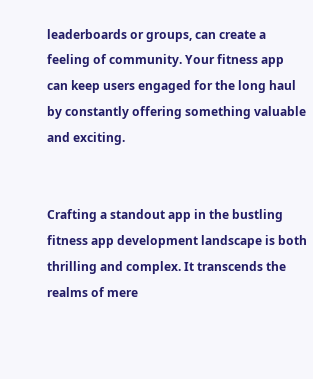leaderboards or groups, can create a feeling of community. Your fitness app can keep users engaged for the long haul by constantly offering something valuable and exciting.


Crafting a standout app in the bustling fitness app development landscape is both thrilling and complex. It transcends the realms of mere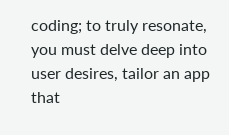coding; to truly resonate, you must delve deep into user desires, tailor an app that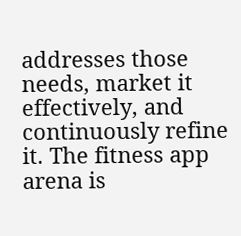addresses those needs, market it effectively, and continuously refine it. The fitness app arena is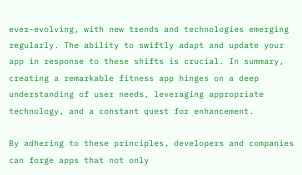ever-evolving, with new trends and technologies emerging regularly. The ability to swiftly adapt and update your app in response to these shifts is crucial. In summary, creating a remarkable fitness app hinges on a deep understanding of user needs, leveraging appropriate technology, and a constant quest for enhancement.

By adhering to these principles, developers and companies can forge apps that not only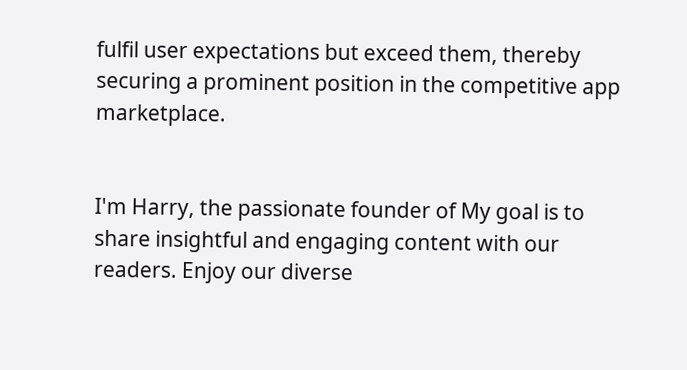fulfil user expectations but exceed them, thereby securing a prominent position in the competitive app marketplace.


I'm Harry, the passionate founder of My goal is to share insightful and engaging content with our readers. Enjoy our diverse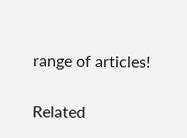range of articles!

Related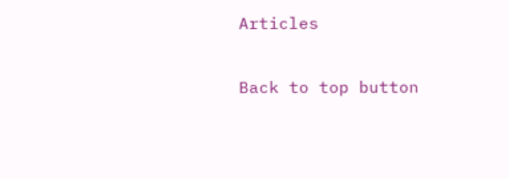Articles

Back to top button